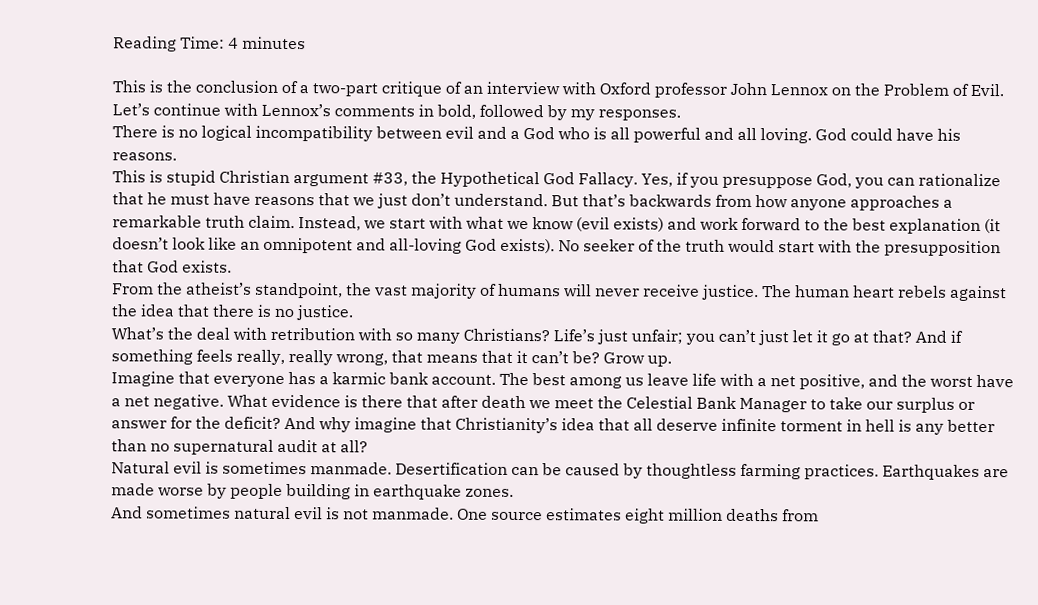Reading Time: 4 minutes

This is the conclusion of a two-part critique of an interview with Oxford professor John Lennox on the Problem of Evil. Let’s continue with Lennox’s comments in bold, followed by my responses.
There is no logical incompatibility between evil and a God who is all powerful and all loving. God could have his reasons.
This is stupid Christian argument #33, the Hypothetical God Fallacy. Yes, if you presuppose God, you can rationalize that he must have reasons that we just don’t understand. But that’s backwards from how anyone approaches a remarkable truth claim. Instead, we start with what we know (evil exists) and work forward to the best explanation (it doesn’t look like an omnipotent and all-loving God exists). No seeker of the truth would start with the presupposition that God exists.
From the atheist’s standpoint, the vast majority of humans will never receive justice. The human heart rebels against the idea that there is no justice.
What’s the deal with retribution with so many Christians? Life’s just unfair; you can’t just let it go at that? And if something feels really, really wrong, that means that it can’t be? Grow up.
Imagine that everyone has a karmic bank account. The best among us leave life with a net positive, and the worst have a net negative. What evidence is there that after death we meet the Celestial Bank Manager to take our surplus or answer for the deficit? And why imagine that Christianity’s idea that all deserve infinite torment in hell is any better than no supernatural audit at all?
Natural evil is sometimes manmade. Desertification can be caused by thoughtless farming practices. Earthquakes are made worse by people building in earthquake zones.
And sometimes natural evil is not manmade. One source estimates eight million deaths from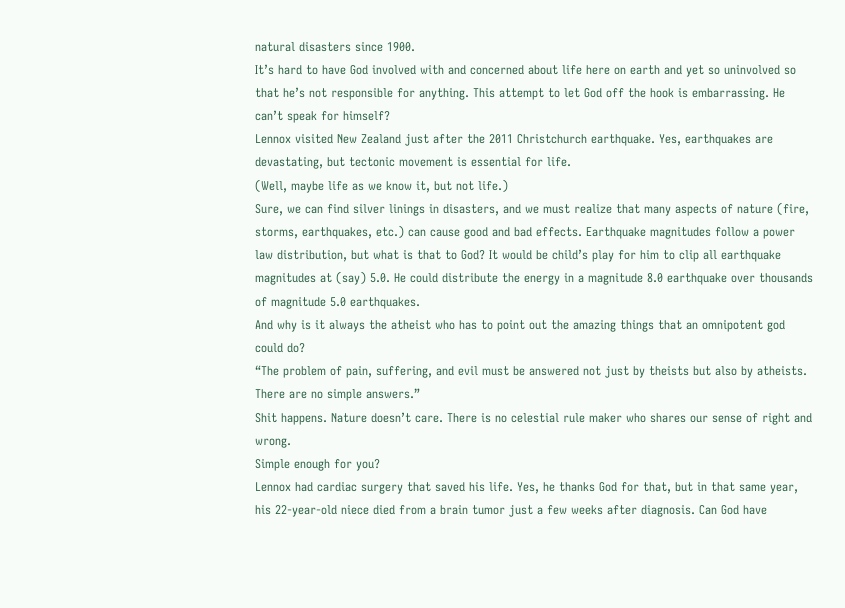natural disasters since 1900.
It’s hard to have God involved with and concerned about life here on earth and yet so uninvolved so that he’s not responsible for anything. This attempt to let God off the hook is embarrassing. He can’t speak for himself?
Lennox visited New Zealand just after the 2011 Christchurch earthquake. Yes, earthquakes are devastating, but tectonic movement is essential for life.
(Well, maybe life as we know it, but not life.)
Sure, we can find silver linings in disasters, and we must realize that many aspects of nature (fire, storms, earthquakes, etc.) can cause good and bad effects. Earthquake magnitudes follow a power law distribution, but what is that to God? It would be child’s play for him to clip all earthquake magnitudes at (say) 5.0. He could distribute the energy in a magnitude 8.0 earthquake over thousands of magnitude 5.0 earthquakes.
And why is it always the atheist who has to point out the amazing things that an omnipotent god could do?
“The problem of pain, suffering, and evil must be answered not just by theists but also by atheists. There are no simple answers.”
Shit happens. Nature doesn’t care. There is no celestial rule maker who shares our sense of right and wrong.
Simple enough for you?
Lennox had cardiac surgery that saved his life. Yes, he thanks God for that, but in that same year, his 22-year-old niece died from a brain tumor just a few weeks after diagnosis. Can God have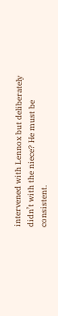intervened with Lennox but deliberately didn’t with the niece? He must be consistent.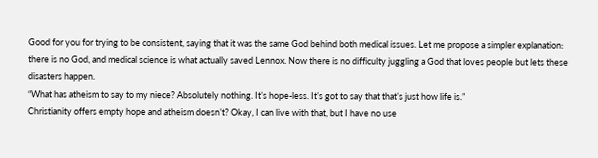Good for you for trying to be consistent, saying that it was the same God behind both medical issues. Let me propose a simpler explanation: there is no God, and medical science is what actually saved Lennox. Now there is no difficulty juggling a God that loves people but lets these disasters happen.
“What has atheism to say to my niece? Absolutely nothing. It’s hope-less. It’s got to say that that’s just how life is.”
Christianity offers empty hope and atheism doesn’t? Okay, I can live with that, but I have no use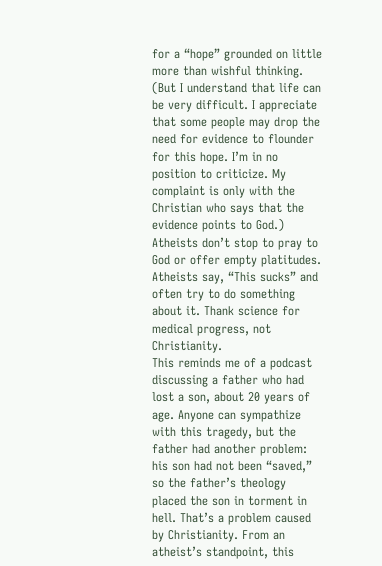for a “hope” grounded on little more than wishful thinking. (But I understand that life can be very difficult. I appreciate that some people may drop the need for evidence to flounder for this hope. I’m in no position to criticize. My complaint is only with the Christian who says that the evidence points to God.)
Atheists don’t stop to pray to God or offer empty platitudes. Atheists say, “This sucks” and often try to do something about it. Thank science for medical progress, not Christianity.
This reminds me of a podcast discussing a father who had lost a son, about 20 years of age. Anyone can sympathize with this tragedy, but the father had another problem: his son had not been “saved,” so the father’s theology placed the son in torment in hell. That’s a problem caused by Christianity. From an atheist’s standpoint, this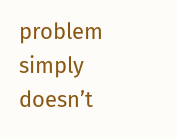problem simply doesn’t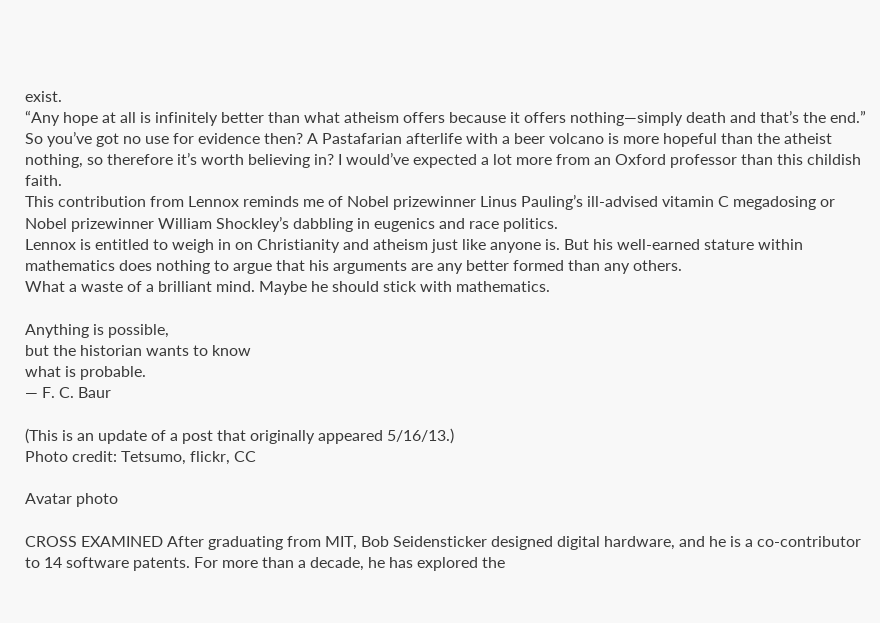exist.
“Any hope at all is infinitely better than what atheism offers because it offers nothing—simply death and that’s the end.”
So you’ve got no use for evidence then? A Pastafarian afterlife with a beer volcano is more hopeful than the atheist nothing, so therefore it’s worth believing in? I would’ve expected a lot more from an Oxford professor than this childish faith.
This contribution from Lennox reminds me of Nobel prizewinner Linus Pauling’s ill-advised vitamin C megadosing or Nobel prizewinner William Shockley’s dabbling in eugenics and race politics.
Lennox is entitled to weigh in on Christianity and atheism just like anyone is. But his well-earned stature within mathematics does nothing to argue that his arguments are any better formed than any others.
What a waste of a brilliant mind. Maybe he should stick with mathematics.

Anything is possible,
but the historian wants to know
what is probable.
— F. C. Baur

(This is an update of a post that originally appeared 5/16/13.)
Photo credit: Tetsumo, flickr, CC

Avatar photo

CROSS EXAMINED After graduating from MIT, Bob Seidensticker designed digital hardware, and he is a co-contributor to 14 software patents. For more than a decade, he has explored the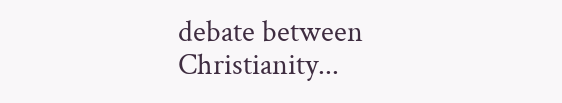debate between Christianity...